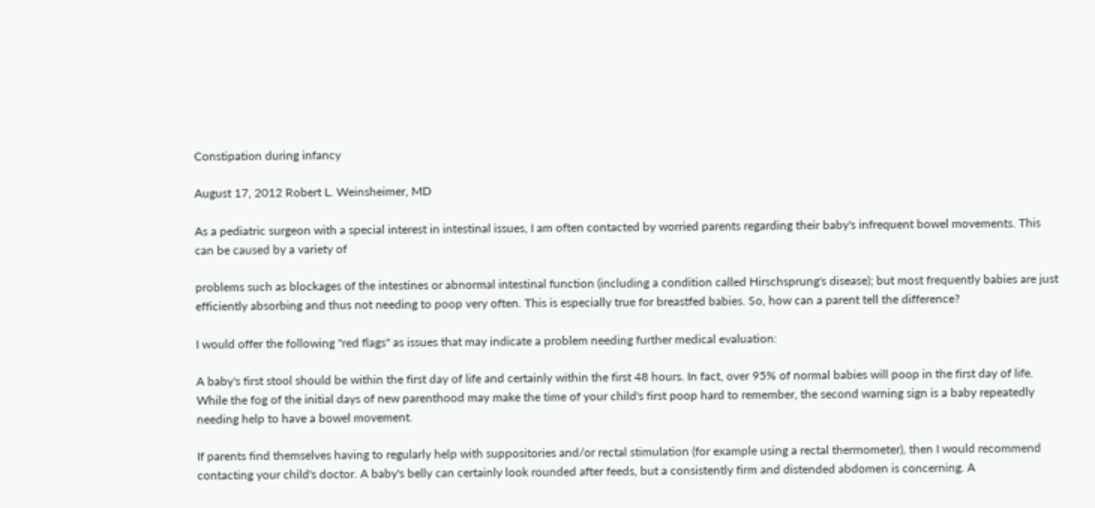Constipation during infancy

August 17, 2012 Robert L. Weinsheimer, MD

As a pediatric surgeon with a special interest in intestinal issues, I am often contacted by worried parents regarding their baby's infrequent bowel movements. This can be caused by a variety of

problems such as blockages of the intestines or abnormal intestinal function (including a condition called Hirschsprung's disease); but most frequently babies are just efficiently absorbing and thus not needing to poop very often. This is especially true for breastfed babies. So, how can a parent tell the difference?

I would offer the following "red flags" as issues that may indicate a problem needing further medical evaluation:

A baby's first stool should be within the first day of life and certainly within the first 48 hours. In fact, over 95% of normal babies will poop in the first day of life. While the fog of the initial days of new parenthood may make the time of your child's first poop hard to remember, the second warning sign is a baby repeatedly needing help to have a bowel movement.

If parents find themselves having to regularly help with suppositories and/or rectal stimulation (for example using a rectal thermometer), then I would recommend contacting your child's doctor. A baby's belly can certainly look rounded after feeds, but a consistently firm and distended abdomen is concerning. A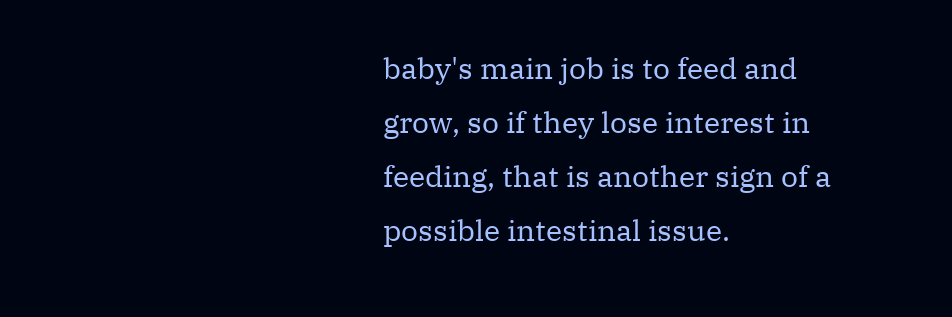baby's main job is to feed and grow, so if they lose interest in feeding, that is another sign of a possible intestinal issue.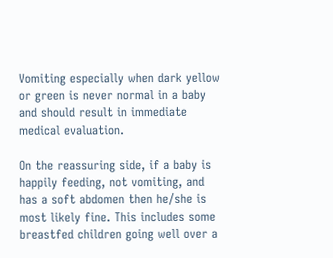Vomiting especially when dark yellow or green is never normal in a baby and should result in immediate medical evaluation.

On the reassuring side, if a baby is happily feeding, not vomiting, and has a soft abdomen then he/she is most likely fine. This includes some breastfed children going well over a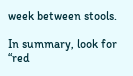week between stools.

In summary, look for “red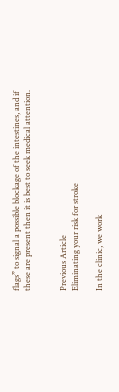flags” to signal a possible blockage of the intestines, and if these are present then it is best to seek medical attention.


Previous Article
Eliminating your risk for stroke

In the clinic, we work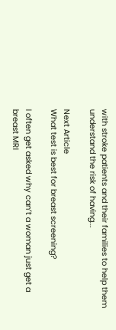with stroke patients and their families to help them understand the risk of having...

Next Article
What test is best for breast screening?

I often get asked why can’t a woman just get a breast MRI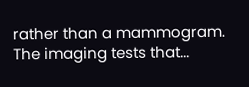rather than a mammogram. The imaging tests that...